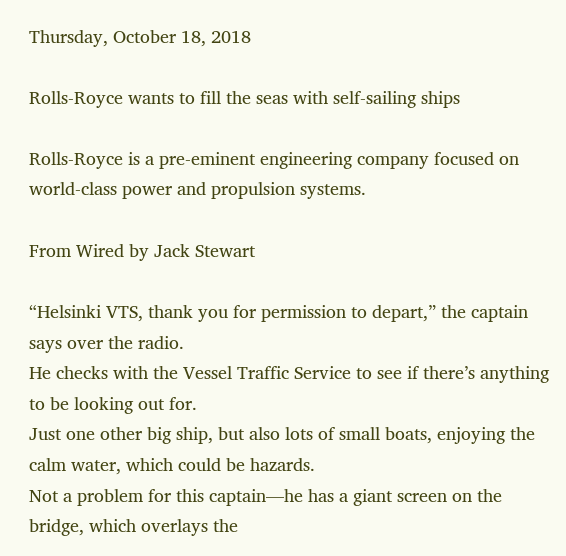Thursday, October 18, 2018

Rolls-Royce wants to fill the seas with self-sailing ships

Rolls-Royce is a pre-eminent engineering company focused on world-class power and propulsion systems.

From Wired by Jack Stewart

“Helsinki VTS, thank you for permission to depart,” the captain says over the radio.
He checks with the Vessel Traffic Service to see if there’s anything to be looking out for.
Just one other big ship, but also lots of small boats, enjoying the calm water, which could be hazards.
Not a problem for this captain—he has a giant screen on the bridge, which overlays the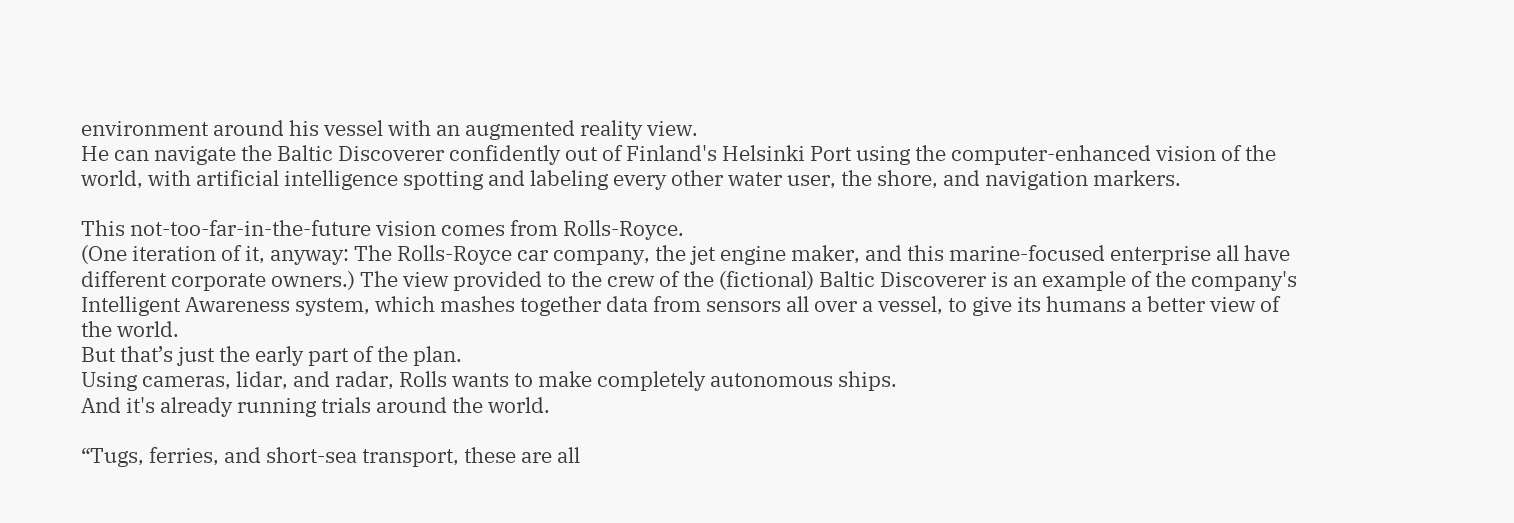environment around his vessel with an augmented reality view.
He can navigate the Baltic Discoverer confidently out of Finland's Helsinki Port using the computer-enhanced vision of the world, with artificial intelligence spotting and labeling every other water user, the shore, and navigation markers.

This not-too-far-in-the-future vision comes from Rolls-Royce.
(One iteration of it, anyway: The Rolls-Royce car company, the jet engine maker, and this marine-focused enterprise all have different corporate owners.) The view provided to the crew of the (fictional) Baltic Discoverer is an example of the company's Intelligent Awareness system, which mashes together data from sensors all over a vessel, to give its humans a better view of the world.
But that’s just the early part of the plan.
Using cameras, lidar, and radar, Rolls wants to make completely autonomous ships.
And it's already running trials around the world.

“Tugs, ferries, and short-sea transport, these are all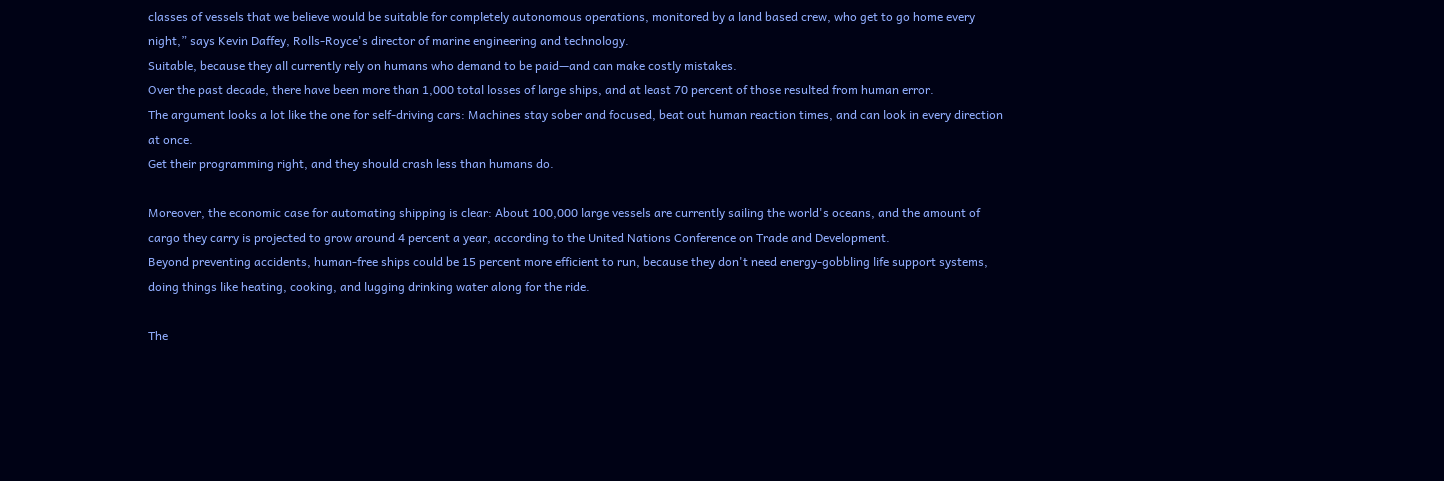classes of vessels that we believe would be suitable for completely autonomous operations, monitored by a land based crew, who get to go home every night,” says Kevin Daffey, Rolls-Royce's director of marine engineering and technology.
Suitable, because they all currently rely on humans who demand to be paid—and can make costly mistakes.
Over the past decade, there have been more than 1,000 total losses of large ships, and at least 70 percent of those resulted from human error.
The argument looks a lot like the one for self-driving cars: Machines stay sober and focused, beat out human reaction times, and can look in every direction at once.
Get their programming right, and they should crash less than humans do.

Moreover, the economic case for automating shipping is clear: About 100,000 large vessels are currently sailing the world's oceans, and the amount of cargo they carry is projected to grow around 4 percent a year, according to the United Nations Conference on Trade and Development.
Beyond preventing accidents, human-free ships could be 15 percent more efficient to run, because they don't need energy-gobbling life support systems, doing things like heating, cooking, and lugging drinking water along for the ride.

The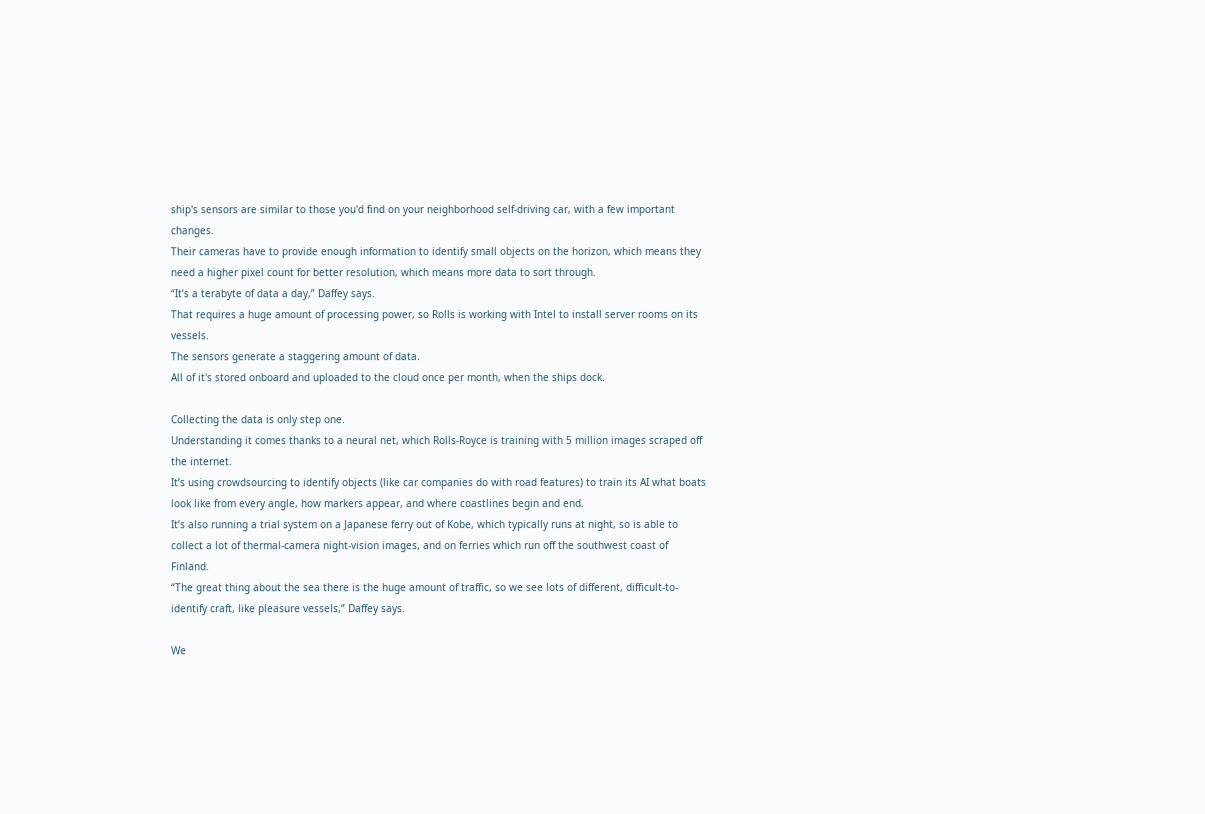ship's sensors are similar to those you'd find on your neighborhood self-driving car, with a few important changes.
Their cameras have to provide enough information to identify small objects on the horizon, which means they need a higher pixel count for better resolution, which means more data to sort through.
“It’s a terabyte of data a day,” Daffey says.
That requires a huge amount of processing power, so Rolls is working with Intel to install server rooms on its vessels.
The sensors generate a staggering amount of data.
All of it's stored onboard and uploaded to the cloud once per month, when the ships dock.

Collecting the data is only step one.
Understanding it comes thanks to a neural net, which Rolls-Royce is training with 5 million images scraped off the internet.
It’s using crowdsourcing to identify objects (like car companies do with road features) to train its AI what boats look like from every angle, how markers appear, and where coastlines begin and end.
It’s also running a trial system on a Japanese ferry out of Kobe, which typically runs at night, so is able to collect a lot of thermal-camera night-vision images, and on ferries which run off the southwest coast of Finland.
“The great thing about the sea there is the huge amount of traffic, so we see lots of different, difficult-to-identify craft, like pleasure vessels,” Daffey says.

We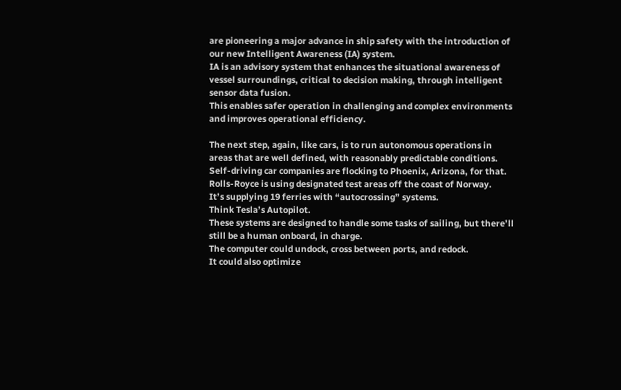are pioneering a major advance in ship safety with the introduction of our new Intelligent Awareness (IA) system.
IA is an advisory system that enhances the situational awareness of vessel surroundings, critical to decision making, through intelligent sensor data fusion.
This enables safer operation in challenging and complex environments and improves operational efficiency.

The next step, again, like cars, is to run autonomous operations in areas that are well defined, with reasonably predictable conditions.
Self-driving car companies are flocking to Phoenix, Arizona, for that.
Rolls-Royce is using designated test areas off the coast of Norway.
It’s supplying 19 ferries with “autocrossing” systems.
Think Tesla’s Autopilot.
These systems are designed to handle some tasks of sailing, but there’ll still be a human onboard, in charge.
The computer could undock, cross between ports, and redock.
It could also optimize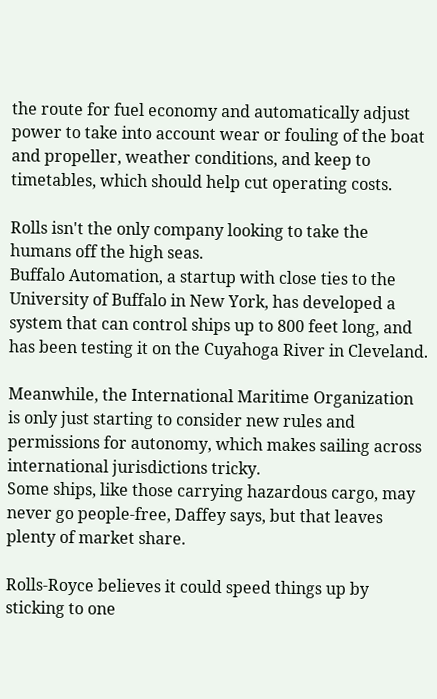the route for fuel economy and automatically adjust power to take into account wear or fouling of the boat and propeller, weather conditions, and keep to timetables, which should help cut operating costs.

Rolls isn't the only company looking to take the humans off the high seas.
Buffalo Automation, a startup with close ties to the University of Buffalo in New York, has developed a system that can control ships up to 800 feet long, and has been testing it on the Cuyahoga River in Cleveland.

Meanwhile, the International Maritime Organization is only just starting to consider new rules and permissions for autonomy, which makes sailing across international jurisdictions tricky.
Some ships, like those carrying hazardous cargo, may never go people-free, Daffey says, but that leaves plenty of market share.

Rolls-Royce believes it could speed things up by sticking to one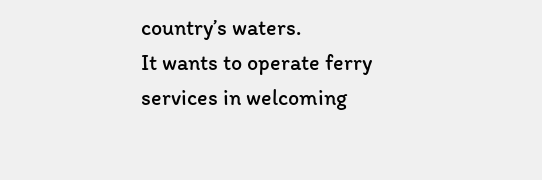country’s waters.
It wants to operate ferry services in welcoming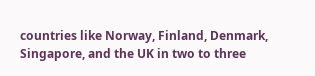countries like Norway, Finland, Denmark, Singapore, and the UK in two to three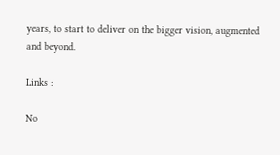years, to start to deliver on the bigger vision, augmented and beyond.

Links :

No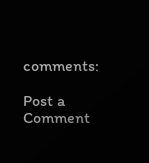comments:

Post a Comment